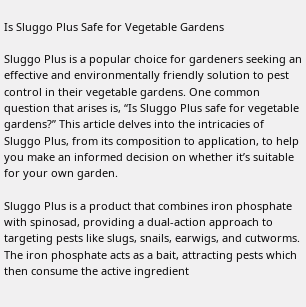Is Sluggo Plus Safe for Vegetable Gardens

Sluggo Plus is a popular choice for gardeners seeking an effective and environmentally friendly solution to pest control in their vegetable gardens. One common question that arises is, “Is Sluggo Plus safe for vegetable gardens?” This article delves into the intricacies of Sluggo Plus, from its composition to application, to help you make an informed decision on whether it’s suitable for your own garden.

Sluggo Plus is a product that combines iron phosphate with spinosad, providing a dual-action approach to targeting pests like slugs, snails, earwigs, and cutworms. The iron phosphate acts as a bait, attracting pests which then consume the active ingredient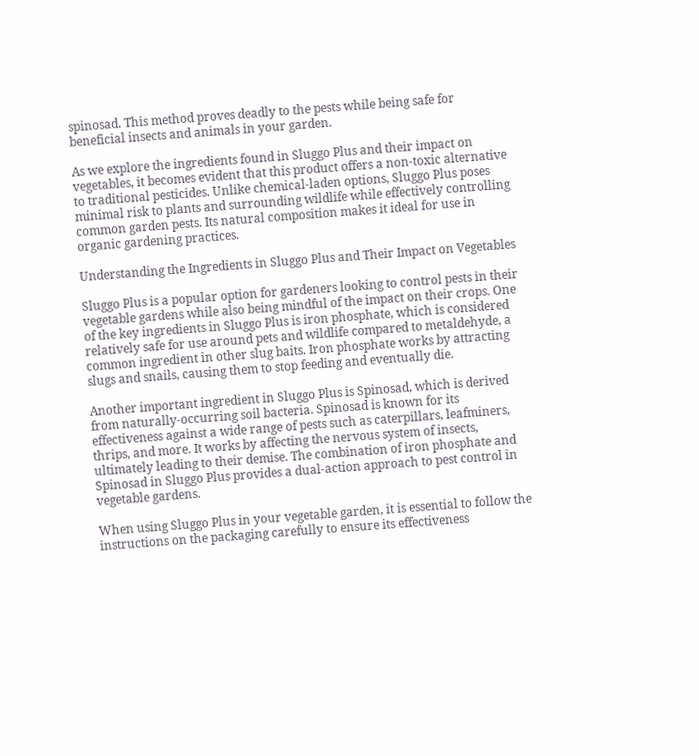spinosad. This method proves deadly to the pests while being safe for beneficial insects and animals in your garden.

As we explore the ingredients found in Sluggo Plus and their impact on vegetables, it becomes evident that this product offers a non-toxic alternative to traditional pesticides. Unlike chemical-laden options, Sluggo Plus poses minimal risk to plants and surrounding wildlife while effectively controlling common garden pests. Its natural composition makes it ideal for use in organic gardening practices.

Understanding the Ingredients in Sluggo Plus and Their Impact on Vegetables

Sluggo Plus is a popular option for gardeners looking to control pests in their vegetable gardens while also being mindful of the impact on their crops. One of the key ingredients in Sluggo Plus is iron phosphate, which is considered relatively safe for use around pets and wildlife compared to metaldehyde, a common ingredient in other slug baits. Iron phosphate works by attracting slugs and snails, causing them to stop feeding and eventually die.

Another important ingredient in Sluggo Plus is Spinosad, which is derived from naturally-occurring soil bacteria. Spinosad is known for its effectiveness against a wide range of pests such as caterpillars, leafminers, thrips, and more. It works by affecting the nervous system of insects, ultimately leading to their demise. The combination of iron phosphate and Spinosad in Sluggo Plus provides a dual-action approach to pest control in vegetable gardens.

When using Sluggo Plus in your vegetable garden, it is essential to follow the instructions on the packaging carefully to ensure its effectiveness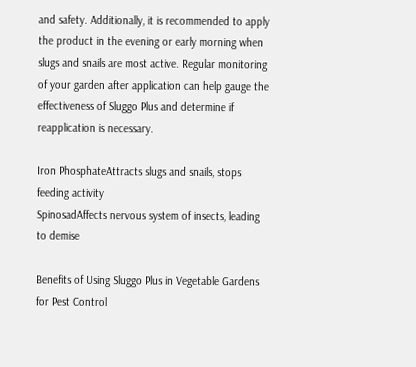and safety. Additionally, it is recommended to apply the product in the evening or early morning when slugs and snails are most active. Regular monitoring of your garden after application can help gauge the effectiveness of Sluggo Plus and determine if reapplication is necessary.

Iron PhosphateAttracts slugs and snails, stops feeding activity
SpinosadAffects nervous system of insects, leading to demise

Benefits of Using Sluggo Plus in Vegetable Gardens for Pest Control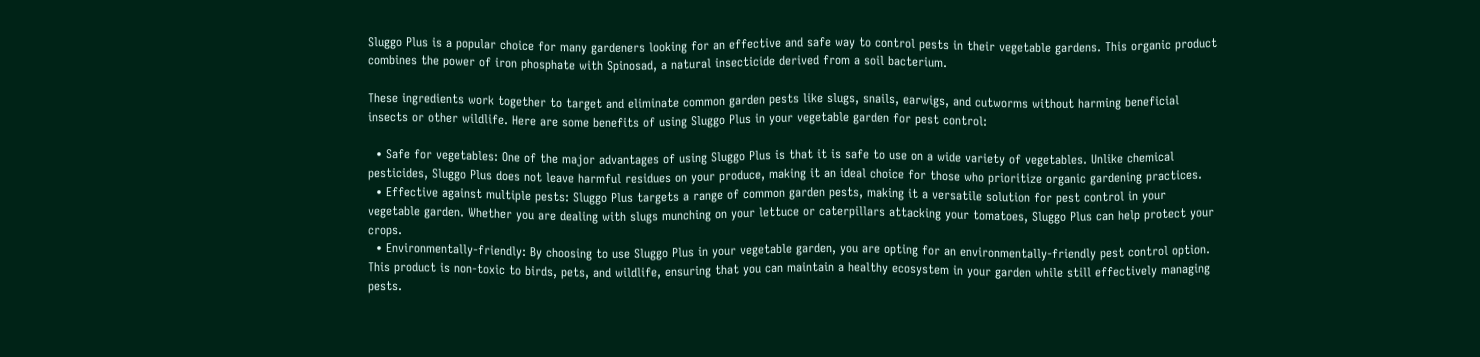Sluggo Plus is a popular choice for many gardeners looking for an effective and safe way to control pests in their vegetable gardens. This organic product combines the power of iron phosphate with Spinosad, a natural insecticide derived from a soil bacterium.

These ingredients work together to target and eliminate common garden pests like slugs, snails, earwigs, and cutworms without harming beneficial insects or other wildlife. Here are some benefits of using Sluggo Plus in your vegetable garden for pest control:

  • Safe for vegetables: One of the major advantages of using Sluggo Plus is that it is safe to use on a wide variety of vegetables. Unlike chemical pesticides, Sluggo Plus does not leave harmful residues on your produce, making it an ideal choice for those who prioritize organic gardening practices.
  • Effective against multiple pests: Sluggo Plus targets a range of common garden pests, making it a versatile solution for pest control in your vegetable garden. Whether you are dealing with slugs munching on your lettuce or caterpillars attacking your tomatoes, Sluggo Plus can help protect your crops.
  • Environmentally-friendly: By choosing to use Sluggo Plus in your vegetable garden, you are opting for an environmentally-friendly pest control option. This product is non-toxic to birds, pets, and wildlife, ensuring that you can maintain a healthy ecosystem in your garden while still effectively managing pests.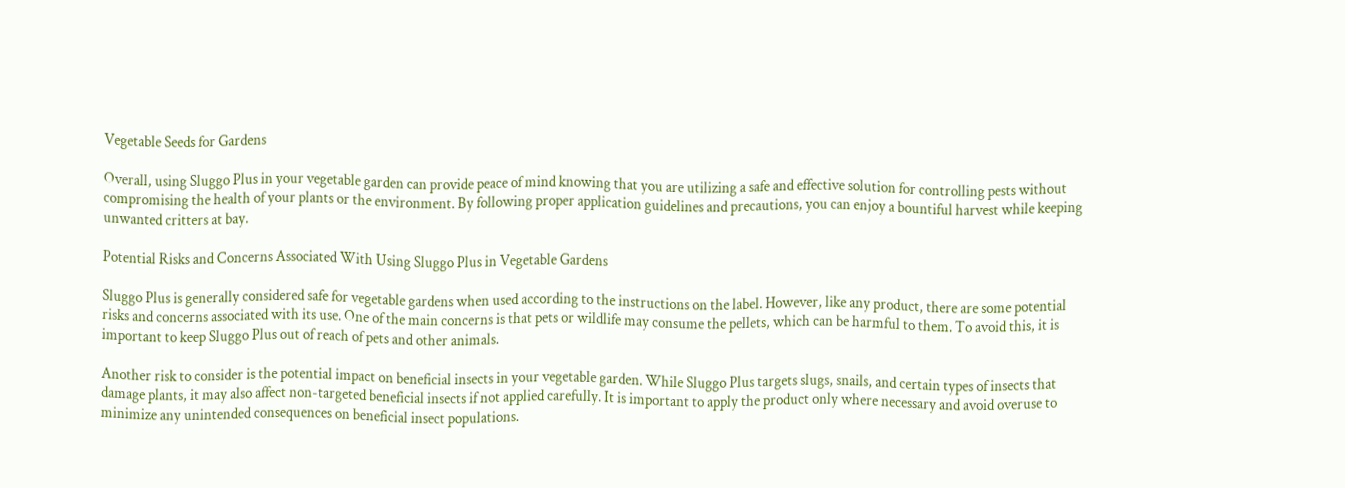Vegetable Seeds for Gardens

Overall, using Sluggo Plus in your vegetable garden can provide peace of mind knowing that you are utilizing a safe and effective solution for controlling pests without compromising the health of your plants or the environment. By following proper application guidelines and precautions, you can enjoy a bountiful harvest while keeping unwanted critters at bay.

Potential Risks and Concerns Associated With Using Sluggo Plus in Vegetable Gardens

Sluggo Plus is generally considered safe for vegetable gardens when used according to the instructions on the label. However, like any product, there are some potential risks and concerns associated with its use. One of the main concerns is that pets or wildlife may consume the pellets, which can be harmful to them. To avoid this, it is important to keep Sluggo Plus out of reach of pets and other animals.

Another risk to consider is the potential impact on beneficial insects in your vegetable garden. While Sluggo Plus targets slugs, snails, and certain types of insects that damage plants, it may also affect non-targeted beneficial insects if not applied carefully. It is important to apply the product only where necessary and avoid overuse to minimize any unintended consequences on beneficial insect populations.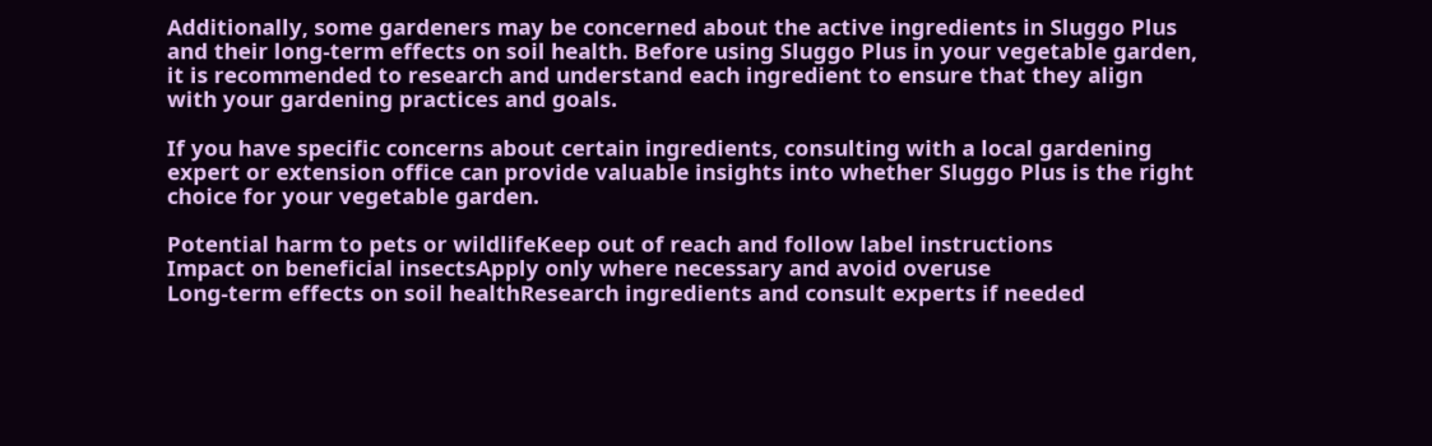Additionally, some gardeners may be concerned about the active ingredients in Sluggo Plus and their long-term effects on soil health. Before using Sluggo Plus in your vegetable garden, it is recommended to research and understand each ingredient to ensure that they align with your gardening practices and goals.

If you have specific concerns about certain ingredients, consulting with a local gardening expert or extension office can provide valuable insights into whether Sluggo Plus is the right choice for your vegetable garden.

Potential harm to pets or wildlifeKeep out of reach and follow label instructions
Impact on beneficial insectsApply only where necessary and avoid overuse
Long-term effects on soil healthResearch ingredients and consult experts if needed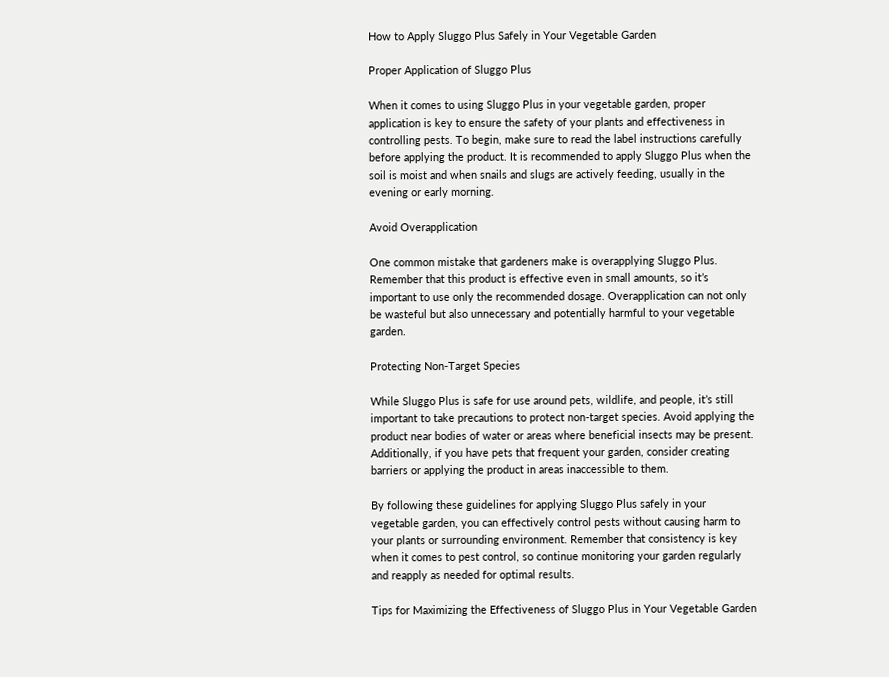How to Apply Sluggo Plus Safely in Your Vegetable Garden

Proper Application of Sluggo Plus

When it comes to using Sluggo Plus in your vegetable garden, proper application is key to ensure the safety of your plants and effectiveness in controlling pests. To begin, make sure to read the label instructions carefully before applying the product. It is recommended to apply Sluggo Plus when the soil is moist and when snails and slugs are actively feeding, usually in the evening or early morning.

Avoid Overapplication

One common mistake that gardeners make is overapplying Sluggo Plus. Remember that this product is effective even in small amounts, so it’s important to use only the recommended dosage. Overapplication can not only be wasteful but also unnecessary and potentially harmful to your vegetable garden.

Protecting Non-Target Species

While Sluggo Plus is safe for use around pets, wildlife, and people, it’s still important to take precautions to protect non-target species. Avoid applying the product near bodies of water or areas where beneficial insects may be present. Additionally, if you have pets that frequent your garden, consider creating barriers or applying the product in areas inaccessible to them.

By following these guidelines for applying Sluggo Plus safely in your vegetable garden, you can effectively control pests without causing harm to your plants or surrounding environment. Remember that consistency is key when it comes to pest control, so continue monitoring your garden regularly and reapply as needed for optimal results.

Tips for Maximizing the Effectiveness of Sluggo Plus in Your Vegetable Garden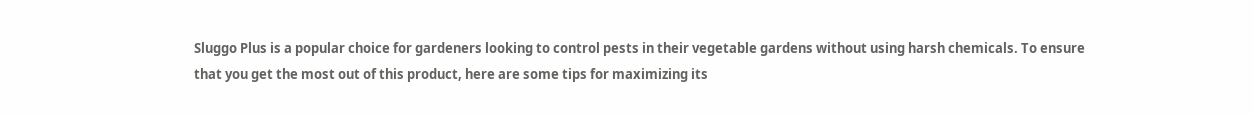Sluggo Plus is a popular choice for gardeners looking to control pests in their vegetable gardens without using harsh chemicals. To ensure that you get the most out of this product, here are some tips for maximizing its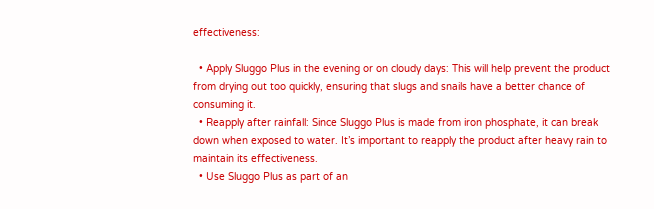effectiveness:

  • Apply Sluggo Plus in the evening or on cloudy days: This will help prevent the product from drying out too quickly, ensuring that slugs and snails have a better chance of consuming it.
  • Reapply after rainfall: Since Sluggo Plus is made from iron phosphate, it can break down when exposed to water. It’s important to reapply the product after heavy rain to maintain its effectiveness.
  • Use Sluggo Plus as part of an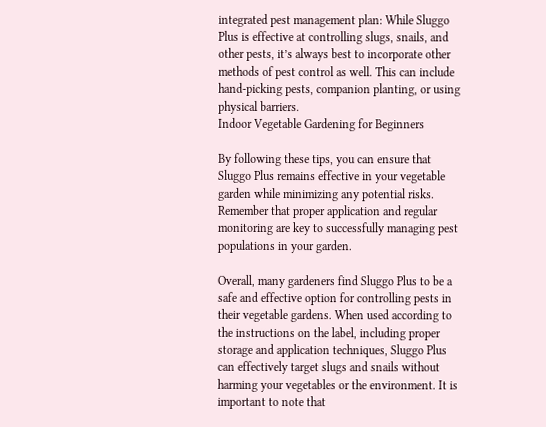integrated pest management plan: While Sluggo Plus is effective at controlling slugs, snails, and other pests, it’s always best to incorporate other methods of pest control as well. This can include hand-picking pests, companion planting, or using physical barriers.
Indoor Vegetable Gardening for Beginners

By following these tips, you can ensure that Sluggo Plus remains effective in your vegetable garden while minimizing any potential risks. Remember that proper application and regular monitoring are key to successfully managing pest populations in your garden.

Overall, many gardeners find Sluggo Plus to be a safe and effective option for controlling pests in their vegetable gardens. When used according to the instructions on the label, including proper storage and application techniques, Sluggo Plus can effectively target slugs and snails without harming your vegetables or the environment. It is important to note that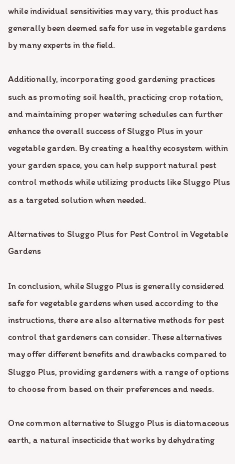while individual sensitivities may vary, this product has generally been deemed safe for use in vegetable gardens by many experts in the field.

Additionally, incorporating good gardening practices such as promoting soil health, practicing crop rotation, and maintaining proper watering schedules can further enhance the overall success of Sluggo Plus in your vegetable garden. By creating a healthy ecosystem within your garden space, you can help support natural pest control methods while utilizing products like Sluggo Plus as a targeted solution when needed.

Alternatives to Sluggo Plus for Pest Control in Vegetable Gardens

In conclusion, while Sluggo Plus is generally considered safe for vegetable gardens when used according to the instructions, there are also alternative methods for pest control that gardeners can consider. These alternatives may offer different benefits and drawbacks compared to Sluggo Plus, providing gardeners with a range of options to choose from based on their preferences and needs.

One common alternative to Sluggo Plus is diatomaceous earth, a natural insecticide that works by dehydrating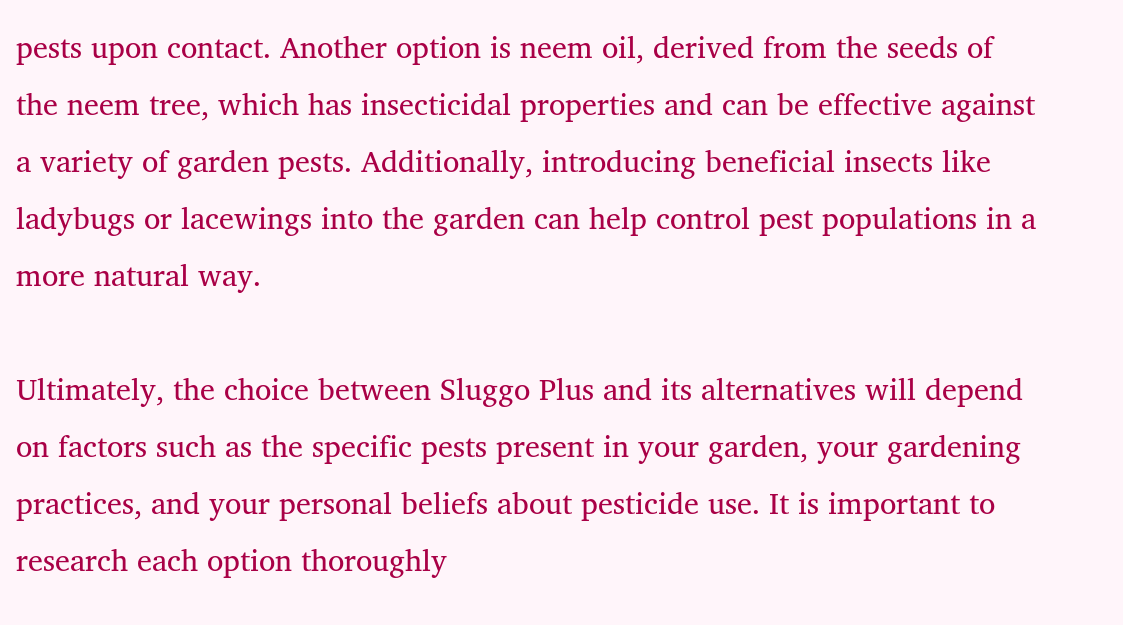pests upon contact. Another option is neem oil, derived from the seeds of the neem tree, which has insecticidal properties and can be effective against a variety of garden pests. Additionally, introducing beneficial insects like ladybugs or lacewings into the garden can help control pest populations in a more natural way.

Ultimately, the choice between Sluggo Plus and its alternatives will depend on factors such as the specific pests present in your garden, your gardening practices, and your personal beliefs about pesticide use. It is important to research each option thoroughly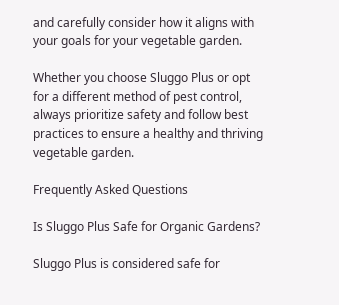and carefully consider how it aligns with your goals for your vegetable garden.

Whether you choose Sluggo Plus or opt for a different method of pest control, always prioritize safety and follow best practices to ensure a healthy and thriving vegetable garden.

Frequently Asked Questions

Is Sluggo Plus Safe for Organic Gardens?

Sluggo Plus is considered safe for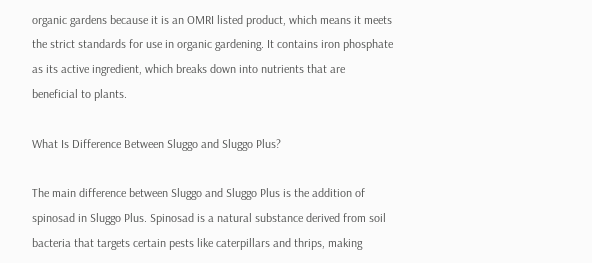organic gardens because it is an OMRI listed product, which means it meets the strict standards for use in organic gardening. It contains iron phosphate as its active ingredient, which breaks down into nutrients that are beneficial to plants.

What Is Difference Between Sluggo and Sluggo Plus?

The main difference between Sluggo and Sluggo Plus is the addition of spinosad in Sluggo Plus. Spinosad is a natural substance derived from soil bacteria that targets certain pests like caterpillars and thrips, making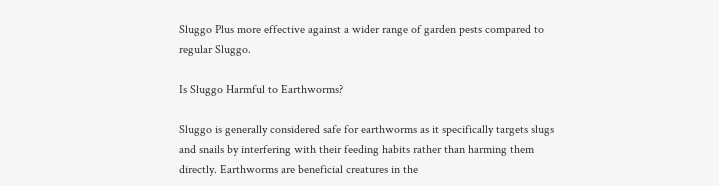Sluggo Plus more effective against a wider range of garden pests compared to regular Sluggo.

Is Sluggo Harmful to Earthworms?

Sluggo is generally considered safe for earthworms as it specifically targets slugs and snails by interfering with their feeding habits rather than harming them directly. Earthworms are beneficial creatures in the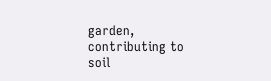garden, contributing to soil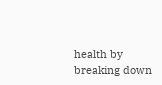health by breaking down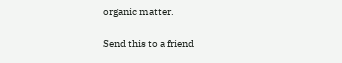organic matter.

Send this to a friend